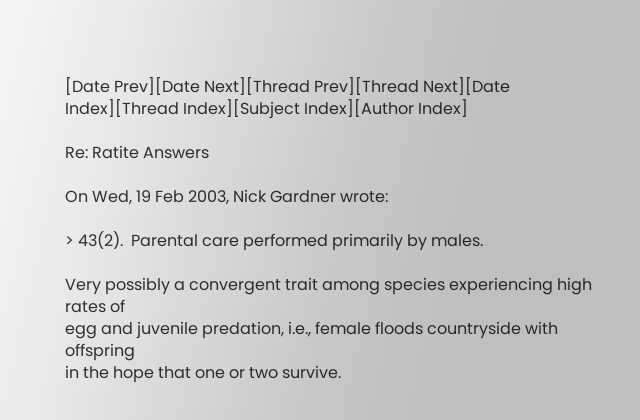[Date Prev][Date Next][Thread Prev][Thread Next][Date Index][Thread Index][Subject Index][Author Index]

Re: Ratite Answers

On Wed, 19 Feb 2003, Nick Gardner wrote:

> 43(2).  Parental care performed primarily by males.

Very possibly a convergent trait among species experiencing high rates of
egg and juvenile predation, i.e., female floods countryside with offspring
in the hope that one or two survive.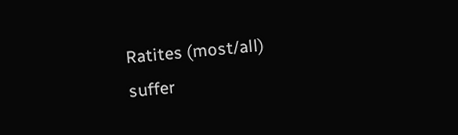Ratites (most/all) suffer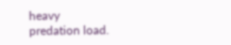heavy
predation load.